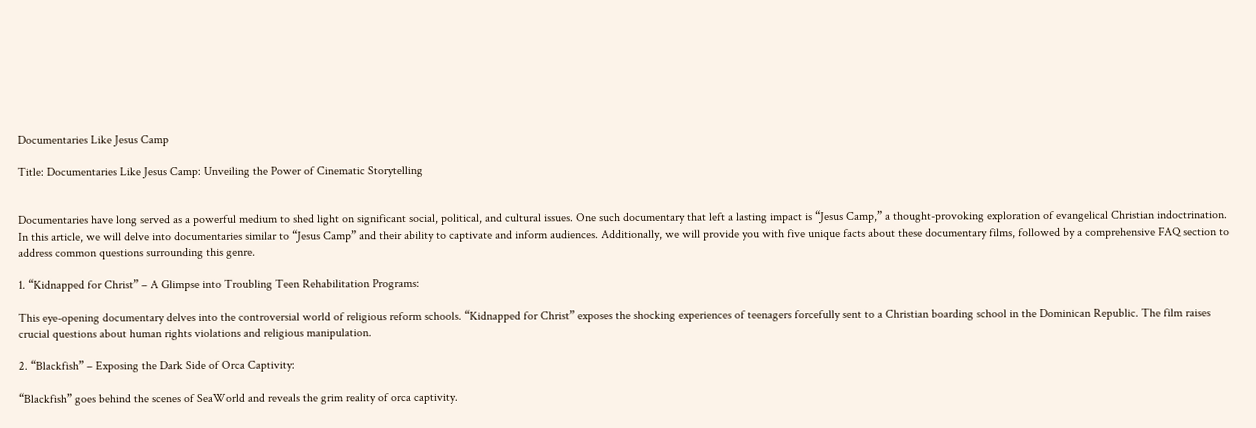Documentaries Like Jesus Camp

Title: Documentaries Like Jesus Camp: Unveiling the Power of Cinematic Storytelling


Documentaries have long served as a powerful medium to shed light on significant social, political, and cultural issues. One such documentary that left a lasting impact is “Jesus Camp,” a thought-provoking exploration of evangelical Christian indoctrination. In this article, we will delve into documentaries similar to “Jesus Camp” and their ability to captivate and inform audiences. Additionally, we will provide you with five unique facts about these documentary films, followed by a comprehensive FAQ section to address common questions surrounding this genre.

1. “Kidnapped for Christ” – A Glimpse into Troubling Teen Rehabilitation Programs:

This eye-opening documentary delves into the controversial world of religious reform schools. “Kidnapped for Christ” exposes the shocking experiences of teenagers forcefully sent to a Christian boarding school in the Dominican Republic. The film raises crucial questions about human rights violations and religious manipulation.

2. “Blackfish” – Exposing the Dark Side of Orca Captivity:

“Blackfish” goes behind the scenes of SeaWorld and reveals the grim reality of orca captivity.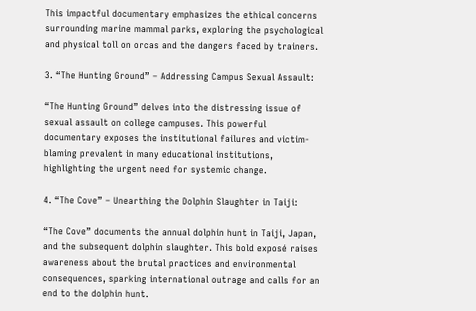This impactful documentary emphasizes the ethical concerns surrounding marine mammal parks, exploring the psychological and physical toll on orcas and the dangers faced by trainers.

3. “The Hunting Ground” – Addressing Campus Sexual Assault:

“The Hunting Ground” delves into the distressing issue of sexual assault on college campuses. This powerful documentary exposes the institutional failures and victim-blaming prevalent in many educational institutions, highlighting the urgent need for systemic change.

4. “The Cove” – Unearthing the Dolphin Slaughter in Taiji:

“The Cove” documents the annual dolphin hunt in Taiji, Japan, and the subsequent dolphin slaughter. This bold exposé raises awareness about the brutal practices and environmental consequences, sparking international outrage and calls for an end to the dolphin hunt.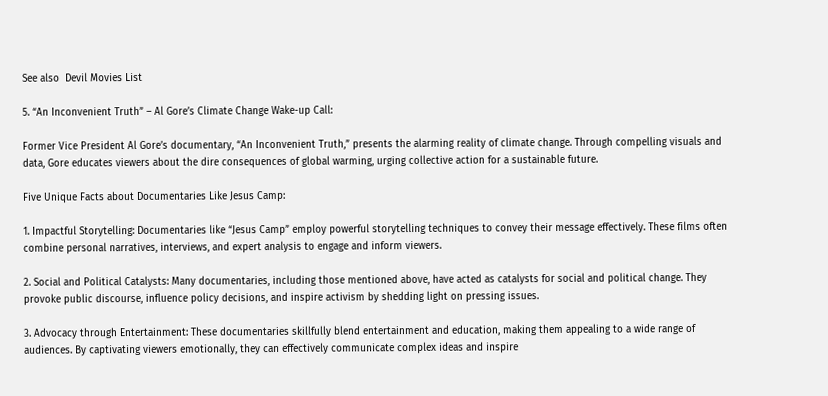See also  Devil Movies List

5. “An Inconvenient Truth” – Al Gore’s Climate Change Wake-up Call:

Former Vice President Al Gore’s documentary, “An Inconvenient Truth,” presents the alarming reality of climate change. Through compelling visuals and data, Gore educates viewers about the dire consequences of global warming, urging collective action for a sustainable future.

Five Unique Facts about Documentaries Like Jesus Camp:

1. Impactful Storytelling: Documentaries like “Jesus Camp” employ powerful storytelling techniques to convey their message effectively. These films often combine personal narratives, interviews, and expert analysis to engage and inform viewers.

2. Social and Political Catalysts: Many documentaries, including those mentioned above, have acted as catalysts for social and political change. They provoke public discourse, influence policy decisions, and inspire activism by shedding light on pressing issues.

3. Advocacy through Entertainment: These documentaries skillfully blend entertainment and education, making them appealing to a wide range of audiences. By captivating viewers emotionally, they can effectively communicate complex ideas and inspire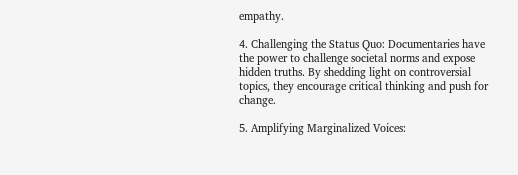empathy.

4. Challenging the Status Quo: Documentaries have the power to challenge societal norms and expose hidden truths. By shedding light on controversial topics, they encourage critical thinking and push for change.

5. Amplifying Marginalized Voices: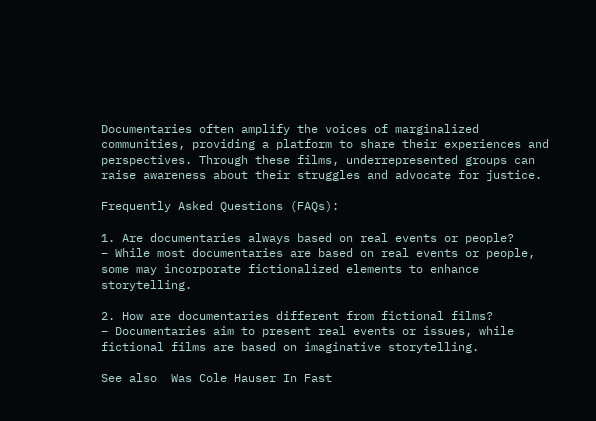Documentaries often amplify the voices of marginalized communities, providing a platform to share their experiences and perspectives. Through these films, underrepresented groups can raise awareness about their struggles and advocate for justice.

Frequently Asked Questions (FAQs):

1. Are documentaries always based on real events or people?
– While most documentaries are based on real events or people, some may incorporate fictionalized elements to enhance storytelling.

2. How are documentaries different from fictional films?
– Documentaries aim to present real events or issues, while fictional films are based on imaginative storytelling.

See also  Was Cole Hauser In Fast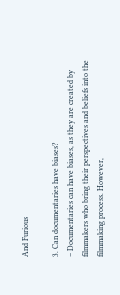And Furious

3. Can documentaries have biases?
– Documentaries can have biases, as they are created by filmmakers who bring their perspectives and beliefs into the filmmaking process. However,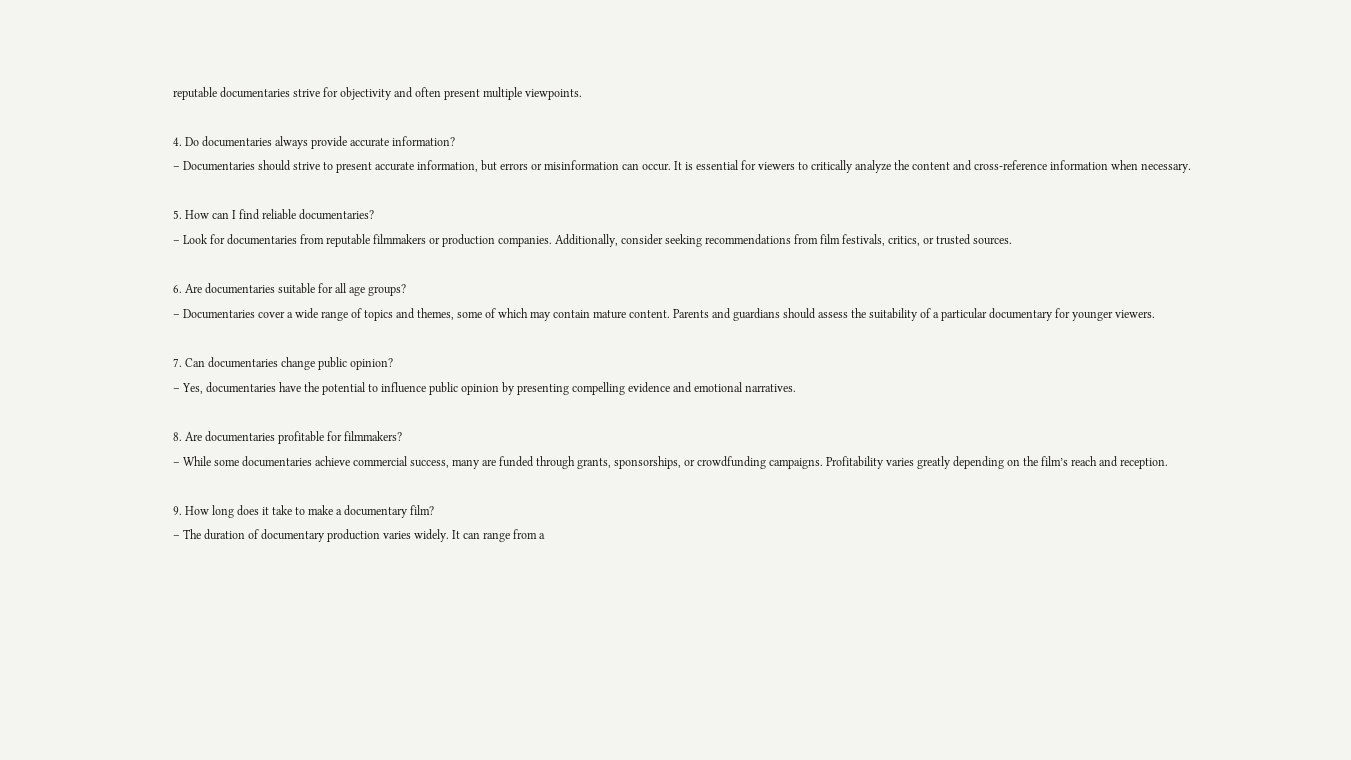reputable documentaries strive for objectivity and often present multiple viewpoints.

4. Do documentaries always provide accurate information?
– Documentaries should strive to present accurate information, but errors or misinformation can occur. It is essential for viewers to critically analyze the content and cross-reference information when necessary.

5. How can I find reliable documentaries?
– Look for documentaries from reputable filmmakers or production companies. Additionally, consider seeking recommendations from film festivals, critics, or trusted sources.

6. Are documentaries suitable for all age groups?
– Documentaries cover a wide range of topics and themes, some of which may contain mature content. Parents and guardians should assess the suitability of a particular documentary for younger viewers.

7. Can documentaries change public opinion?
– Yes, documentaries have the potential to influence public opinion by presenting compelling evidence and emotional narratives.

8. Are documentaries profitable for filmmakers?
– While some documentaries achieve commercial success, many are funded through grants, sponsorships, or crowdfunding campaigns. Profitability varies greatly depending on the film’s reach and reception.

9. How long does it take to make a documentary film?
– The duration of documentary production varies widely. It can range from a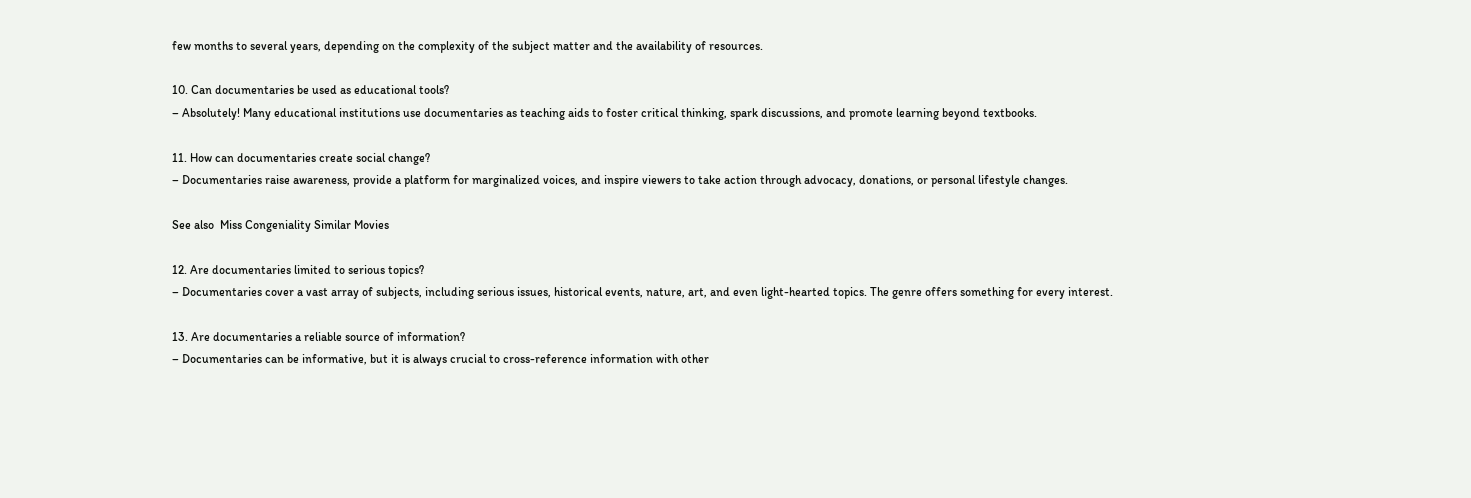few months to several years, depending on the complexity of the subject matter and the availability of resources.

10. Can documentaries be used as educational tools?
– Absolutely! Many educational institutions use documentaries as teaching aids to foster critical thinking, spark discussions, and promote learning beyond textbooks.

11. How can documentaries create social change?
– Documentaries raise awareness, provide a platform for marginalized voices, and inspire viewers to take action through advocacy, donations, or personal lifestyle changes.

See also  Miss Congeniality Similar Movies

12. Are documentaries limited to serious topics?
– Documentaries cover a vast array of subjects, including serious issues, historical events, nature, art, and even light-hearted topics. The genre offers something for every interest.

13. Are documentaries a reliable source of information?
– Documentaries can be informative, but it is always crucial to cross-reference information with other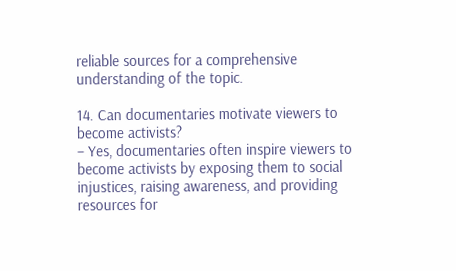reliable sources for a comprehensive understanding of the topic.

14. Can documentaries motivate viewers to become activists?
– Yes, documentaries often inspire viewers to become activists by exposing them to social injustices, raising awareness, and providing resources for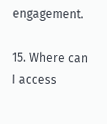engagement.

15. Where can I access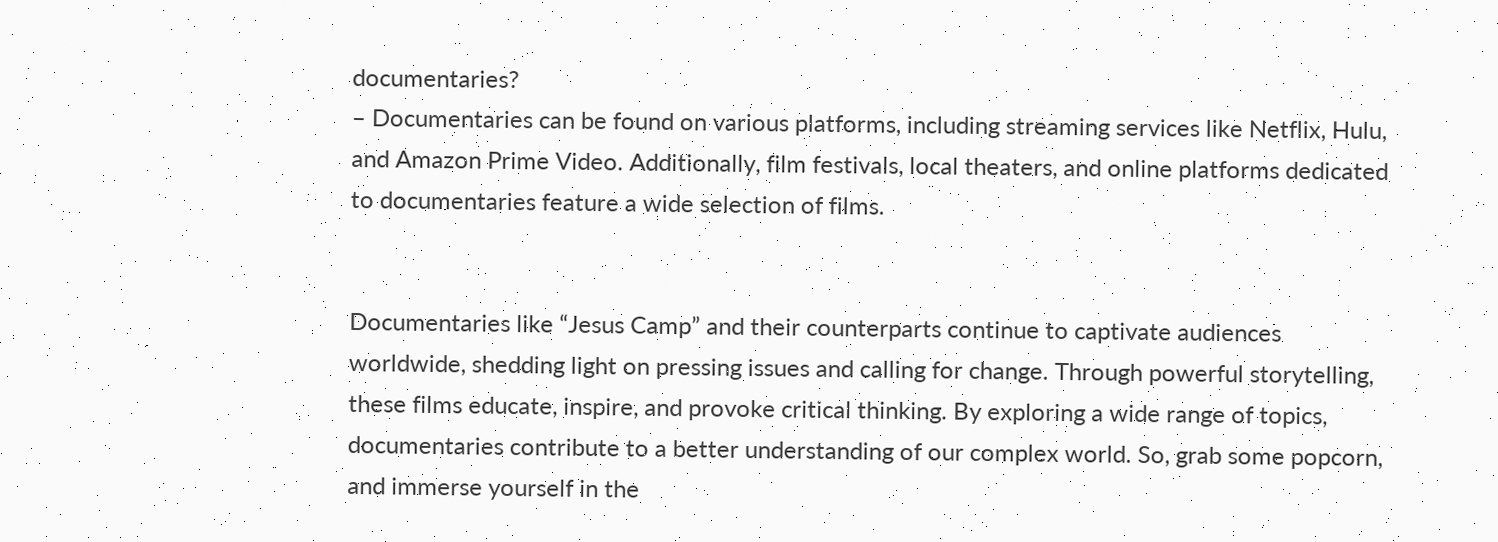documentaries?
– Documentaries can be found on various platforms, including streaming services like Netflix, Hulu, and Amazon Prime Video. Additionally, film festivals, local theaters, and online platforms dedicated to documentaries feature a wide selection of films.


Documentaries like “Jesus Camp” and their counterparts continue to captivate audiences worldwide, shedding light on pressing issues and calling for change. Through powerful storytelling, these films educate, inspire, and provoke critical thinking. By exploring a wide range of topics, documentaries contribute to a better understanding of our complex world. So, grab some popcorn, and immerse yourself in the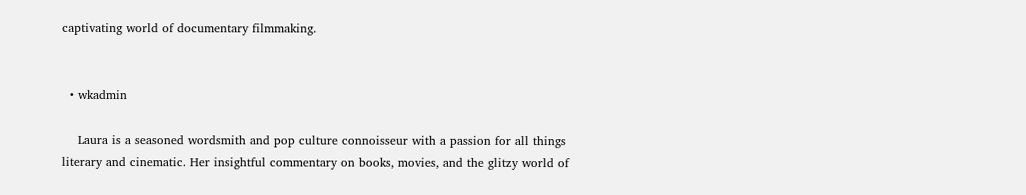captivating world of documentary filmmaking.


  • wkadmin

    Laura is a seasoned wordsmith and pop culture connoisseur with a passion for all things literary and cinematic. Her insightful commentary on books, movies, and the glitzy world of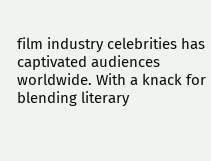film industry celebrities has captivated audiences worldwide. With a knack for blending literary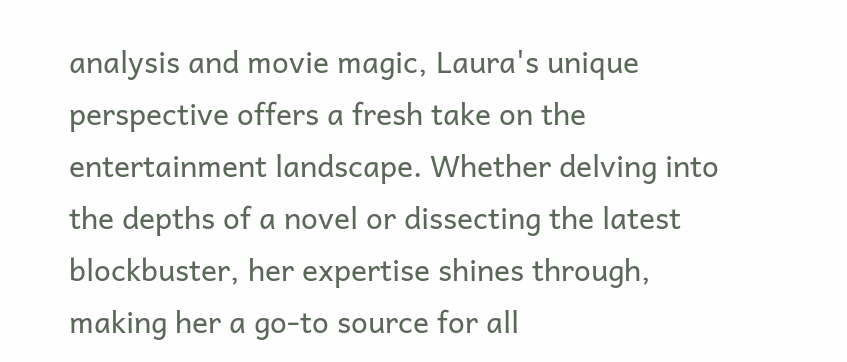analysis and movie magic, Laura's unique perspective offers a fresh take on the entertainment landscape. Whether delving into the depths of a novel or dissecting the latest blockbuster, her expertise shines through, making her a go-to source for all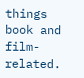things book and film-related.